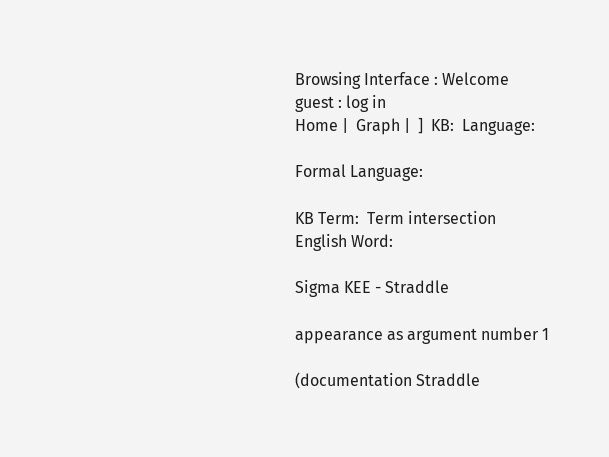Browsing Interface : Welcome guest : log in
Home |  Graph |  ]  KB:  Language:

Formal Language:

KB Term:  Term intersection
English Word:

Sigma KEE - Straddle

appearance as argument number 1

(documentation Straddle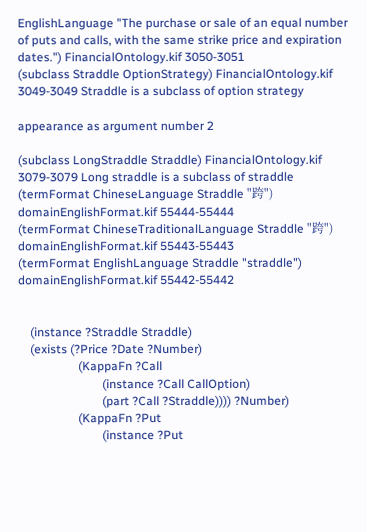EnglishLanguage "The purchase or sale of an equal number of puts and calls, with the same strike price and expiration dates.") FinancialOntology.kif 3050-3051
(subclass Straddle OptionStrategy) FinancialOntology.kif 3049-3049 Straddle is a subclass of option strategy

appearance as argument number 2

(subclass LongStraddle Straddle) FinancialOntology.kif 3079-3079 Long straddle is a subclass of straddle
(termFormat ChineseLanguage Straddle "跨") domainEnglishFormat.kif 55444-55444
(termFormat ChineseTraditionalLanguage Straddle "跨") domainEnglishFormat.kif 55443-55443
(termFormat EnglishLanguage Straddle "straddle") domainEnglishFormat.kif 55442-55442


    (instance ?Straddle Straddle)
    (exists (?Price ?Date ?Number)
                    (KappaFn ?Call
                            (instance ?Call CallOption)
                            (part ?Call ?Straddle)))) ?Number)
                    (KappaFn ?Put
                            (instance ?Put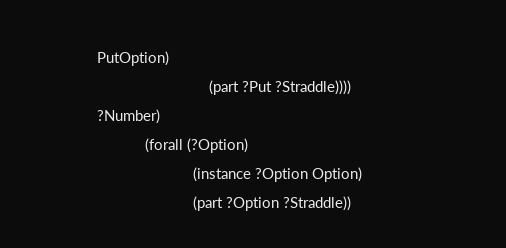PutOption)
                            (part ?Put ?Straddle)))) ?Number)
            (forall (?Option)
                        (instance ?Option Option)
                        (part ?Option ?Straddle))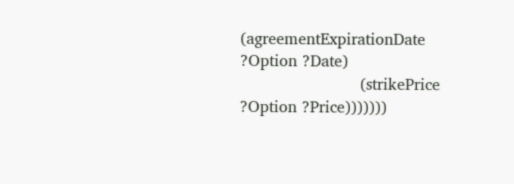(agreementExpirationDate ?Option ?Date)
                        (strikePrice ?Option ?Price)))))))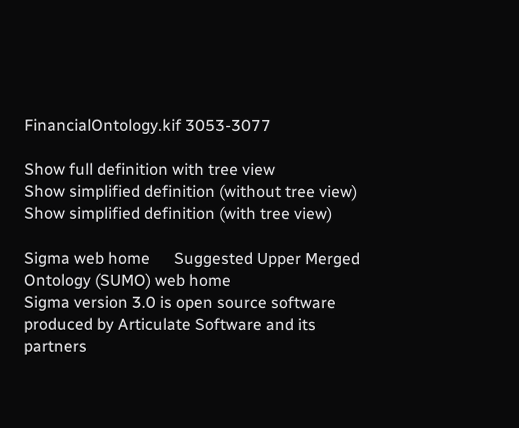FinancialOntology.kif 3053-3077

Show full definition with tree view
Show simplified definition (without tree view)
Show simplified definition (with tree view)

Sigma web home      Suggested Upper Merged Ontology (SUMO) web home
Sigma version 3.0 is open source software produced by Articulate Software and its partners